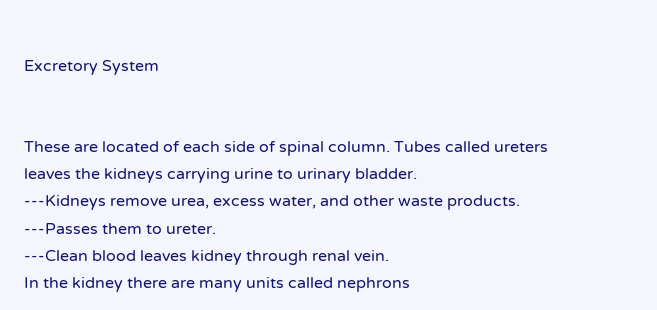Excretory System


These are located of each side of spinal column. Tubes called ureters leaves the kidneys carrying urine to urinary bladder.
---Kidneys remove urea, excess water, and other waste products. ---Passes them to ureter.
---Clean blood leaves kidney through renal vein.
In the kidney there are many units called nephrons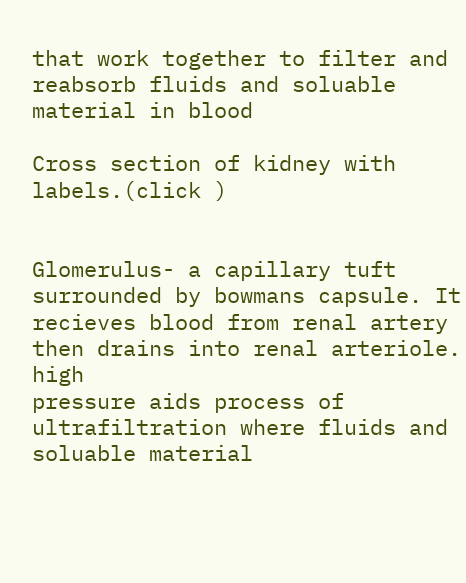that work together to filter and reabsorb fluids and soluable material in blood

Cross section of kidney with labels.(click )


Glomerulus- a capillary tuft surrounded by bowmans capsule. It recieves blood from renal artery then drains into renal arteriole. high
pressure aids process of ultrafiltration where fluids and soluable material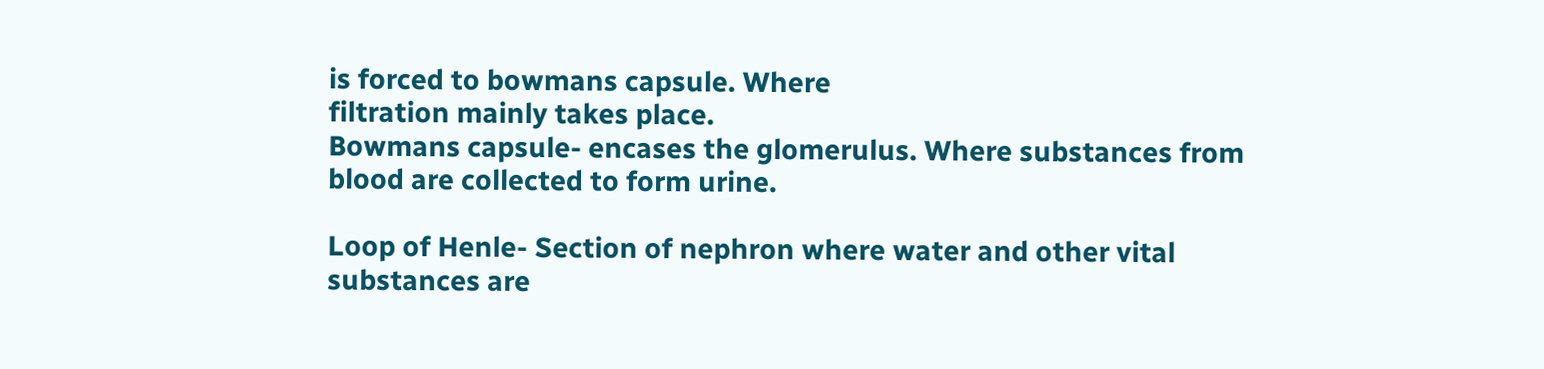is forced to bowmans capsule. Where
filtration mainly takes place.
Bowmans capsule- encases the glomerulus. Where substances from blood are collected to form urine.

Loop of Henle- Section of nephron where water and other vital substances are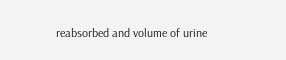reabsorbed and volume of urine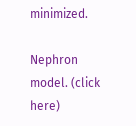minimized.

Nephron model. (click here)